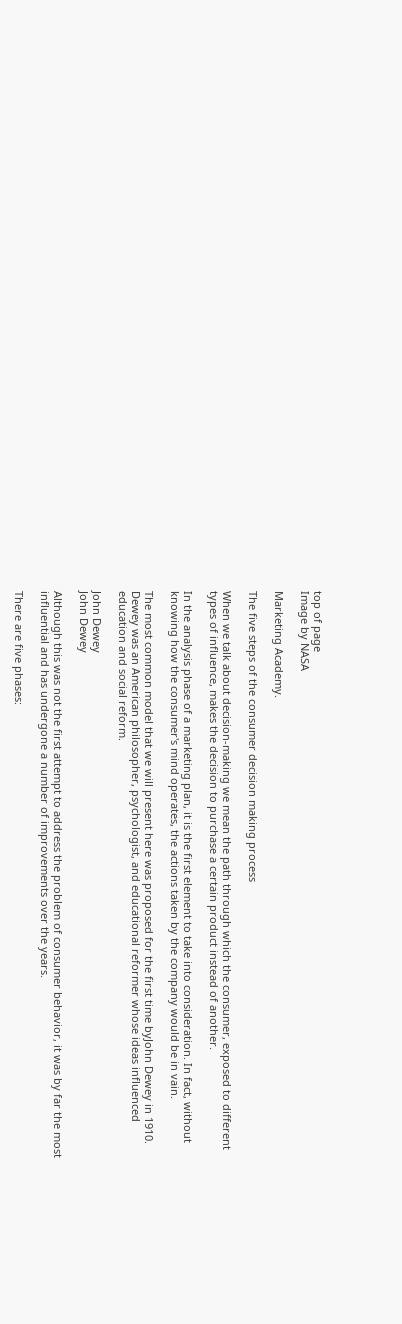top of page
Image by NASA

Marketing Academy.

The five steps of the consumer decision making process

When we talk about decision-making we mean the path through which the consumer, exposed to different types of influence, makes the decision to purchase a certain product instead of another.

In the analysis phase of a marketing plan, it is the first element to take into consideration. In fact, without knowing how the consumer's mind operates, the actions taken by the company would be in vain.

The most common model that we will present here was proposed for the first time byJohn Dewey in 1910. Dewey was an American philosopher, psychologist, and educational reformer whose ideas influenced education and social reform.

John Dewey
John Dewey

Although this was not the first attempt to address the problem of consumer behavior, it was by far the most influential and has undergone a number of improvements over the years.

There are five phases: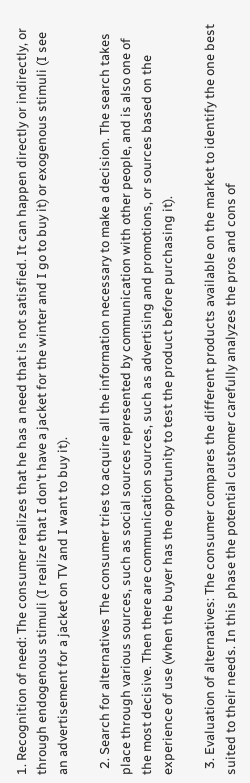1. Recognition of need: The consumer realizes that he has a need that is not satisfied. It can happen directly or indirectly, or through endogenous stimuli (I realize that I don't have a jacket for the winter and I go to buy it) or exogenous stimuli (I see an advertisement for a jacket on TV and I want to buy it).

  2. Search for alternatives The consumer tries to acquire all the information necessary to make a decision. The search takes place through various sources, such as social sources represented by communication with other people, and is also one of the most decisive. Then there are communication sources, such as advertising and promotions, or sources based on the experience of use (when the buyer has the opportunity to test the product before purchasing it).

  3. Evaluation of alternatives: The consumer compares the different products available on the market to identify the one best suited to their needs. In this phase the potential customer carefully analyzes the pros and cons of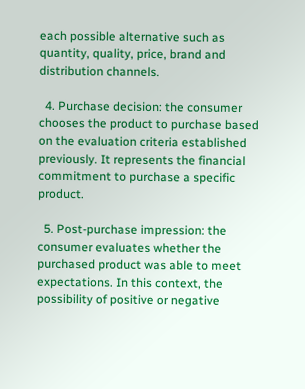each possible alternative such as quantity, quality, price, brand and distribution channels.

  4. Purchase decision: the consumer chooses the product to purchase based on the evaluation criteria established previously. It represents the financial commitment to purchase a specific product.

  5. Post-purchase impression: the consumer evaluates whether the purchased product was able to meet expectations. In this context, the possibility of positive or negative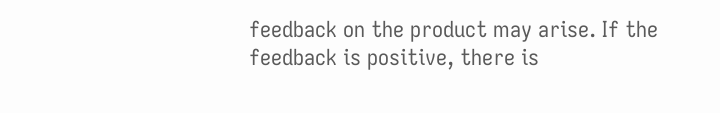feedback on the product may arise. If the feedback is positive, there is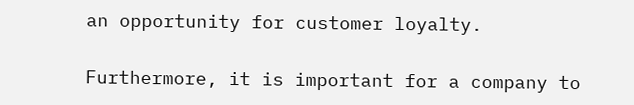an opportunity for customer loyalty.

Furthermore, it is important for a company to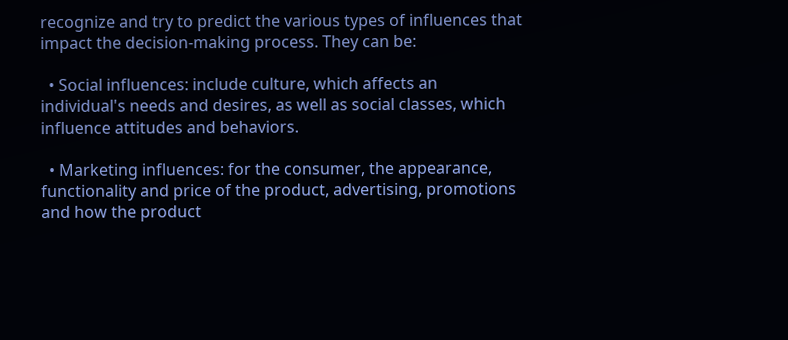recognize and try to predict the various types of influences that impact the decision-making process. They can be:

  • Social influences: include culture, which affects an individual's needs and desires, as well as social classes, which influence attitudes and behaviors.

  • Marketing influences: for the consumer, the appearance, functionality and price of the product, advertising, promotions and how the product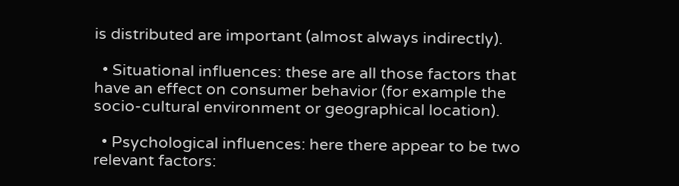is distributed are important (almost always indirectly).

  • Situational influences: these are all those factors that have an effect on consumer behavior (for example the socio-cultural environment or geographical location).

  • Psychological influences: here there appear to be two relevant factors: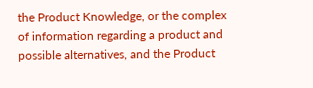the Product Knowledge, or the complex of information regarding a product and possible alternatives, and the Product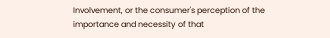Involvement, or the consumer's perception of the importance and necessity of that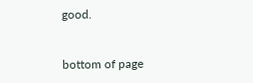good.


bottom of page